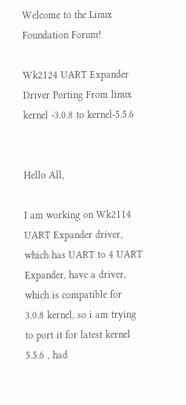Welcome to the Linux Foundation Forum!

Wk2124 UART Expander Driver Porting From linux kernel -3.0.8 to kernel-5.5.6


Hello All,

I am working on Wk2114 UART Expander driver, which has UART to 4 UART Expander, have a driver, which is compatible for 3.0.8 kernel, so i am trying to port it for latest kernel 5.5.6 , had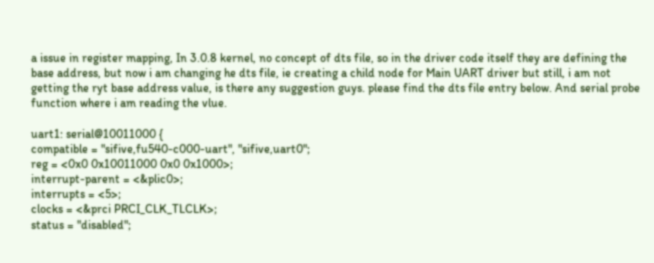a issue in register mapping, In 3.0.8 kernel, no concept of dts file, so in the driver code itself they are defining the base address, but now i am changing he dts file, ie creating a child node for Main UART driver but still, i am not getting the ryt base address value, is there any suggestion guys. please find the dts file entry below. And serial probe function where i am reading the vlue.

uart1: serial@10011000 {
compatible = "sifive,fu540-c000-uart", "sifive,uart0";
reg = <0x0 0x10011000 0x0 0x1000>;
interrupt-parent = <&plic0>;
interrupts = <5>;
clocks = <&prci PRCI_CLK_TLCLK>;
status = "disabled";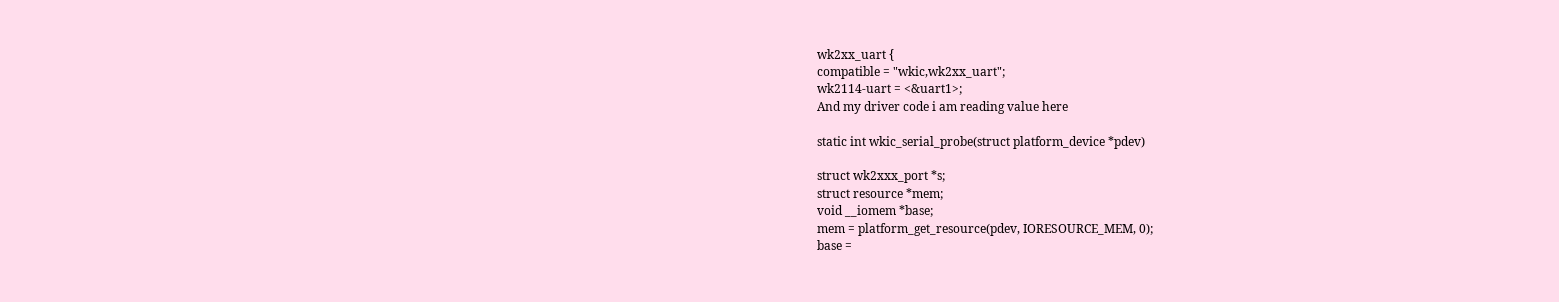wk2xx_uart {
compatible = "wkic,wk2xx_uart";
wk2114-uart = <&uart1>;
And my driver code i am reading value here

static int wkic_serial_probe(struct platform_device *pdev)

struct wk2xxx_port *s;
struct resource *mem;
void __iomem *base;
mem = platform_get_resource(pdev, IORESOURCE_MEM, 0);
base =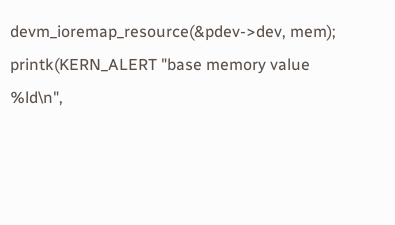devm_ioremap_resource(&pdev->dev, mem);
printk(KERN_ALERT "base memory value %ld\n",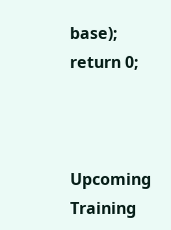base);
return 0;



Upcoming Training